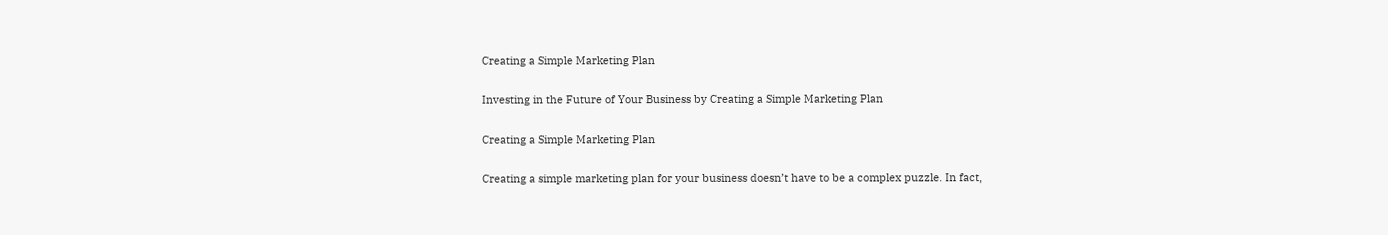Creating a Simple Marketing Plan

Investing in the Future of Your Business by Creating a Simple Marketing Plan

Creating a Simple Marketing Plan

Creating a simple marketing plan for your business doesn’t have to be a complex puzzle. In fact,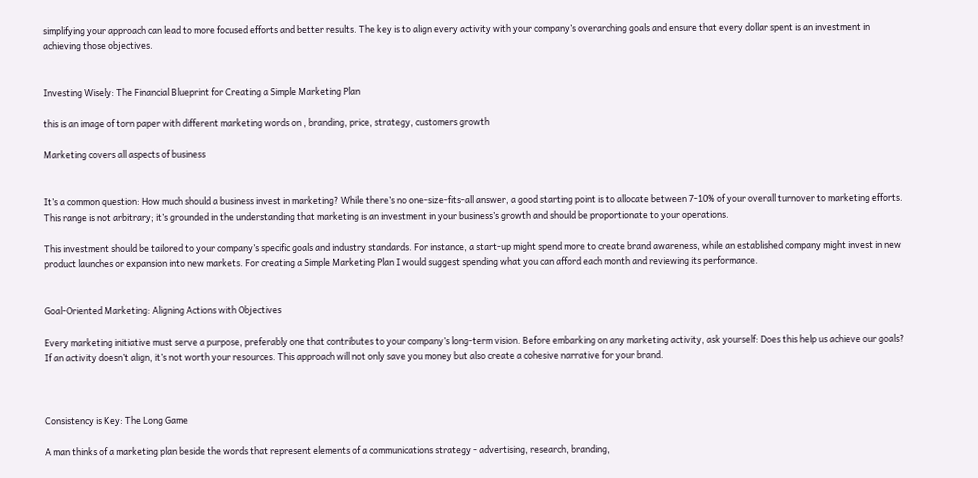simplifying your approach can lead to more focused efforts and better results. The key is to align every activity with your company’s overarching goals and ensure that every dollar spent is an investment in achieving those objectives.


Investing Wisely: The Financial Blueprint for Creating a Simple Marketing Plan

this is an image of torn paper with different marketing words on , branding, price, strategy, customers growth

Marketing covers all aspects of business


It’s a common question: How much should a business invest in marketing? While there’s no one-size-fits-all answer, a good starting point is to allocate between 7-10% of your overall turnover to marketing efforts. This range is not arbitrary; it’s grounded in the understanding that marketing is an investment in your business’s growth and should be proportionate to your operations.

This investment should be tailored to your company’s specific goals and industry standards. For instance, a start-up might spend more to create brand awareness, while an established company might invest in new product launches or expansion into new markets. For creating a Simple Marketing Plan I would suggest spending what you can afford each month and reviewing its performance.


Goal-Oriented Marketing: Aligning Actions with Objectives

Every marketing initiative must serve a purpose, preferably one that contributes to your company’s long-term vision. Before embarking on any marketing activity, ask yourself: Does this help us achieve our goals? If an activity doesn’t align, it’s not worth your resources. This approach will not only save you money but also create a cohesive narrative for your brand.



Consistency is Key: The Long Game

A man thinks of a marketing plan beside the words that represent elements of a communications strategy - advertising, research, branding,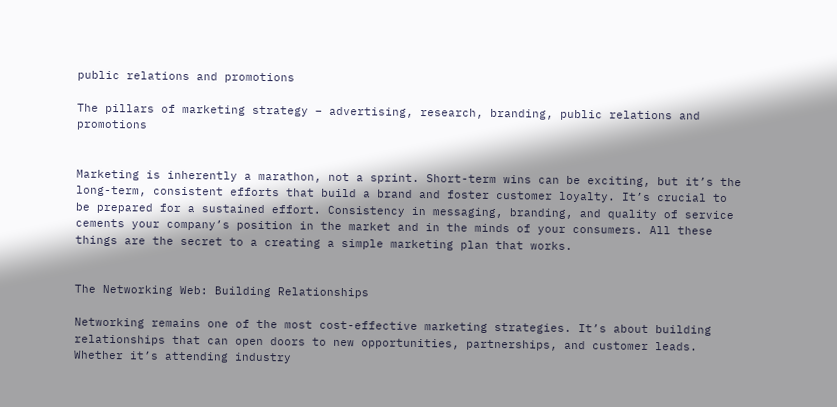public relations and promotions

The pillars of marketing strategy – advertising, research, branding, public relations and promotions


Marketing is inherently a marathon, not a sprint. Short-term wins can be exciting, but it’s the long-term, consistent efforts that build a brand and foster customer loyalty. It’s crucial to be prepared for a sustained effort. Consistency in messaging, branding, and quality of service cements your company’s position in the market and in the minds of your consumers. All these things are the secret to a creating a simple marketing plan that works.


The Networking Web: Building Relationships

Networking remains one of the most cost-effective marketing strategies. It’s about building relationships that can open doors to new opportunities, partnerships, and customer leads. Whether it’s attending industry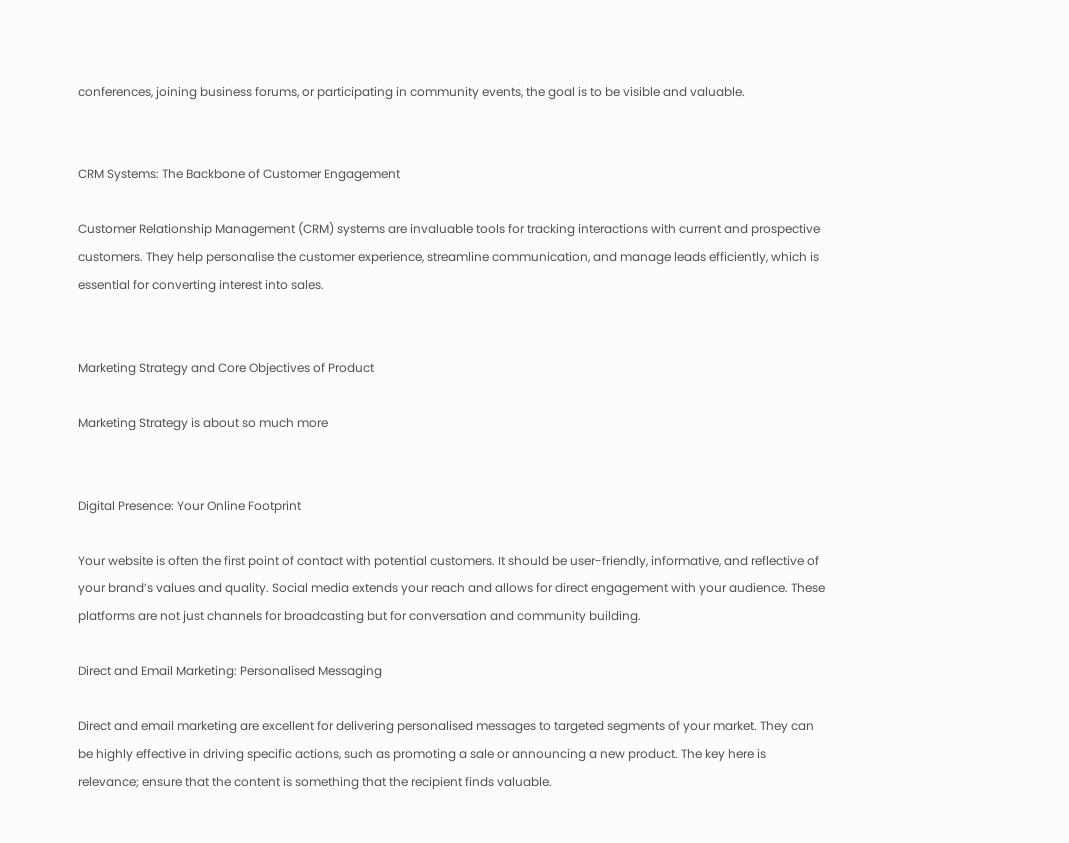conferences, joining business forums, or participating in community events, the goal is to be visible and valuable.


CRM Systems: The Backbone of Customer Engagement

Customer Relationship Management (CRM) systems are invaluable tools for tracking interactions with current and prospective customers. They help personalise the customer experience, streamline communication, and manage leads efficiently, which is essential for converting interest into sales.


Marketing Strategy and Core Objectives of Product

Marketing Strategy is about so much more


Digital Presence: Your Online Footprint

Your website is often the first point of contact with potential customers. It should be user-friendly, informative, and reflective of your brand’s values and quality. Social media extends your reach and allows for direct engagement with your audience. These platforms are not just channels for broadcasting but for conversation and community building.

Direct and Email Marketing: Personalised Messaging

Direct and email marketing are excellent for delivering personalised messages to targeted segments of your market. They can be highly effective in driving specific actions, such as promoting a sale or announcing a new product. The key here is relevance; ensure that the content is something that the recipient finds valuable.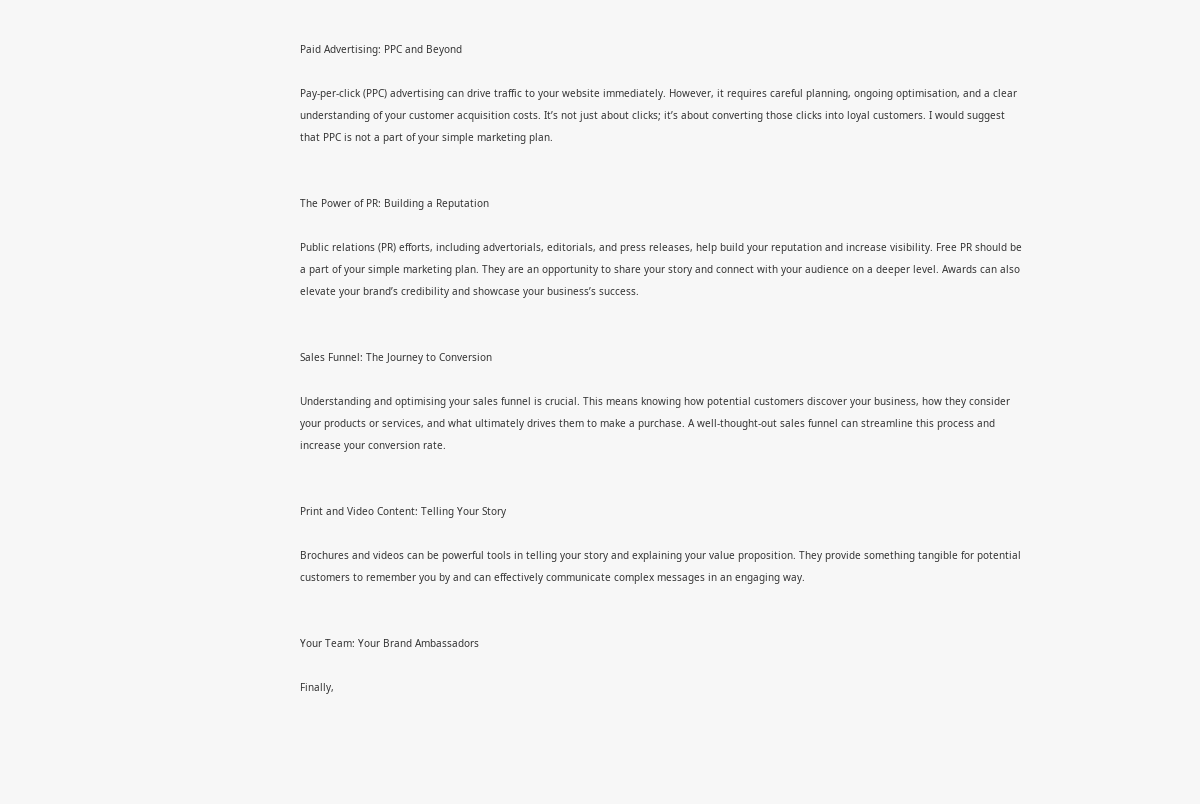Paid Advertising: PPC and Beyond

Pay-per-click (PPC) advertising can drive traffic to your website immediately. However, it requires careful planning, ongoing optimisation, and a clear understanding of your customer acquisition costs. It’s not just about clicks; it’s about converting those clicks into loyal customers. I would suggest that PPC is not a part of your simple marketing plan.


The Power of PR: Building a Reputation

Public relations (PR) efforts, including advertorials, editorials, and press releases, help build your reputation and increase visibility. Free PR should be a part of your simple marketing plan. They are an opportunity to share your story and connect with your audience on a deeper level. Awards can also elevate your brand’s credibility and showcase your business’s success.


Sales Funnel: The Journey to Conversion

Understanding and optimising your sales funnel is crucial. This means knowing how potential customers discover your business, how they consider your products or services, and what ultimately drives them to make a purchase. A well-thought-out sales funnel can streamline this process and increase your conversion rate.


Print and Video Content: Telling Your Story

Brochures and videos can be powerful tools in telling your story and explaining your value proposition. They provide something tangible for potential customers to remember you by and can effectively communicate complex messages in an engaging way.


Your Team: Your Brand Ambassadors

Finally,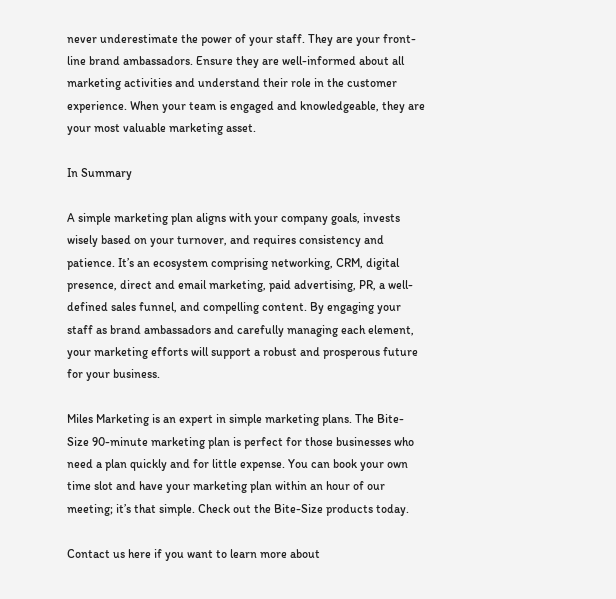never underestimate the power of your staff. They are your front-line brand ambassadors. Ensure they are well-informed about all marketing activities and understand their role in the customer experience. When your team is engaged and knowledgeable, they are your most valuable marketing asset.

In Summary

A simple marketing plan aligns with your company goals, invests wisely based on your turnover, and requires consistency and patience. It’s an ecosystem comprising networking, CRM, digital presence, direct and email marketing, paid advertising, PR, a well-defined sales funnel, and compelling content. By engaging your staff as brand ambassadors and carefully managing each element, your marketing efforts will support a robust and prosperous future for your business.

Miles Marketing is an expert in simple marketing plans. The Bite-Size 90-minute marketing plan is perfect for those businesses who need a plan quickly and for little expense. You can book your own time slot and have your marketing plan within an hour of our meeting; it’s that simple. Check out the Bite-Size products today.

Contact us here if you want to learn more about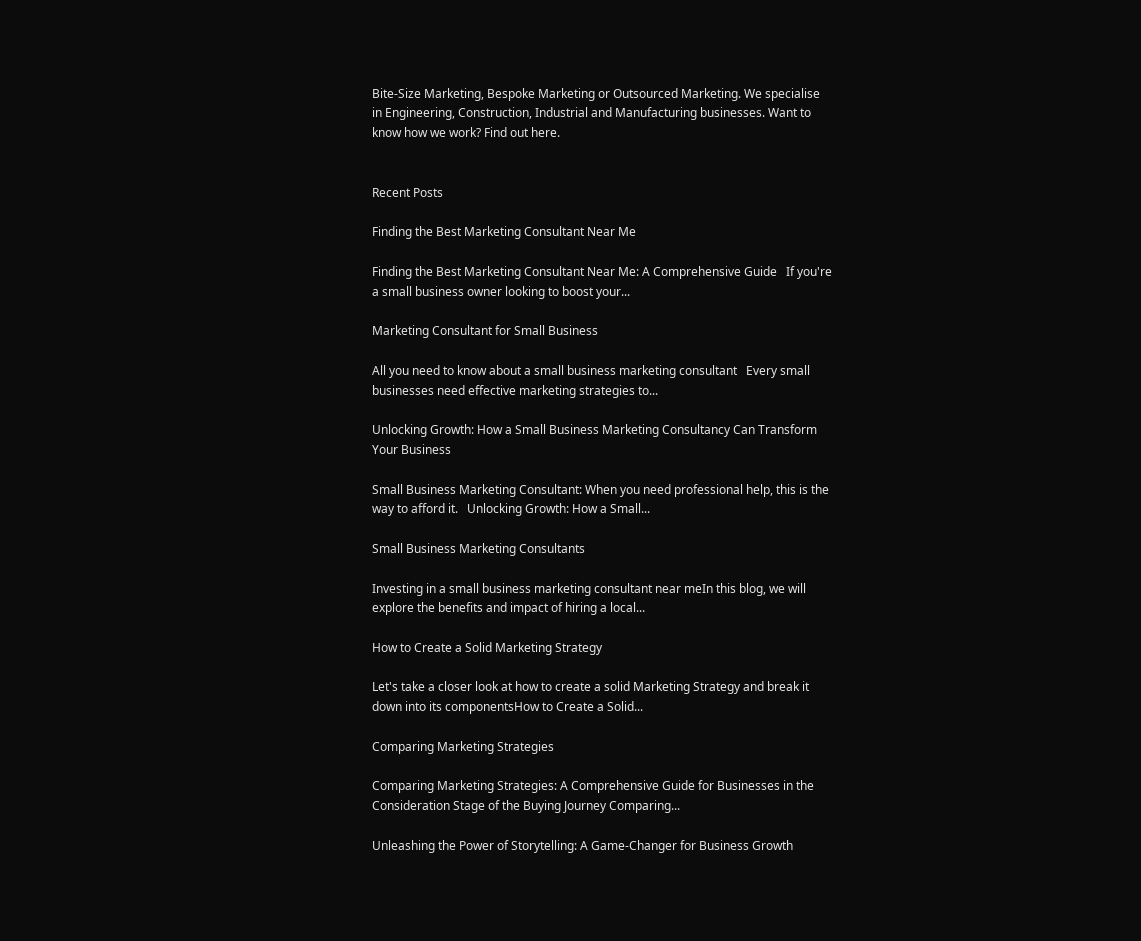Bite-Size Marketing, Bespoke Marketing or Outsourced Marketing. We specialise in Engineering, Construction, Industrial and Manufacturing businesses. Want to know how we work? Find out here.


Recent Posts

Finding the Best Marketing Consultant Near Me

Finding the Best Marketing Consultant Near Me: A Comprehensive Guide   If you're a small business owner looking to boost your...

Marketing Consultant for Small Business

All you need to know about a small business marketing consultant   Every small businesses need effective marketing strategies to...

Unlocking Growth: How a Small Business Marketing Consultancy Can Transform Your Business

Small Business Marketing Consultant: When you need professional help, this is the way to afford it.   Unlocking Growth: How a Small...

Small Business Marketing Consultants

Investing in a small business marketing consultant near meIn this blog, we will explore the benefits and impact of hiring a local...

How to Create a Solid Marketing Strategy

Let's take a closer look at how to create a solid Marketing Strategy and break it down into its componentsHow to Create a Solid...

Comparing Marketing Strategies

Comparing Marketing Strategies: A Comprehensive Guide for Businesses in the Consideration Stage of the Buying Journey Comparing...

Unleashing the Power of Storytelling: A Game-Changer for Business Growth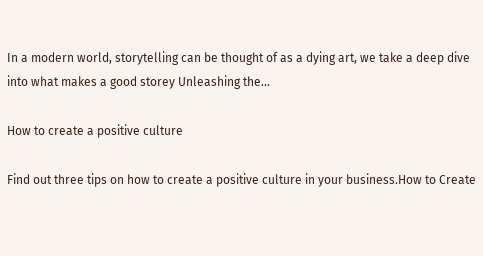In a modern world, storytelling can be thought of as a dying art, we take a deep dive into what makes a good storey Unleashing the...

How to create a positive culture

Find out three tips on how to create a positive culture in your business.How to Create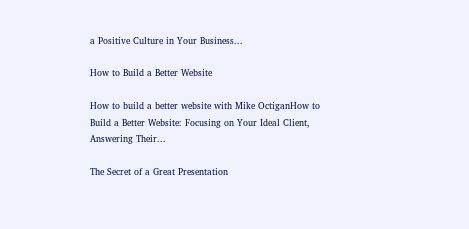a Positive Culture in Your Business...

How to Build a Better Website

How to build a better website with Mike OctiganHow to Build a Better Website: Focusing on Your Ideal Client, Answering Their...

The Secret of a Great Presentation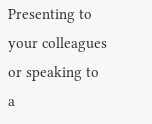Presenting to your colleagues or speaking to a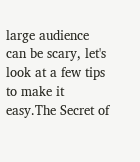large audience can be scary, let's look at a few tips to make it easy.The Secret of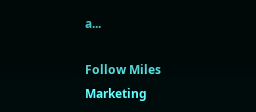a...

Follow Miles Marketing